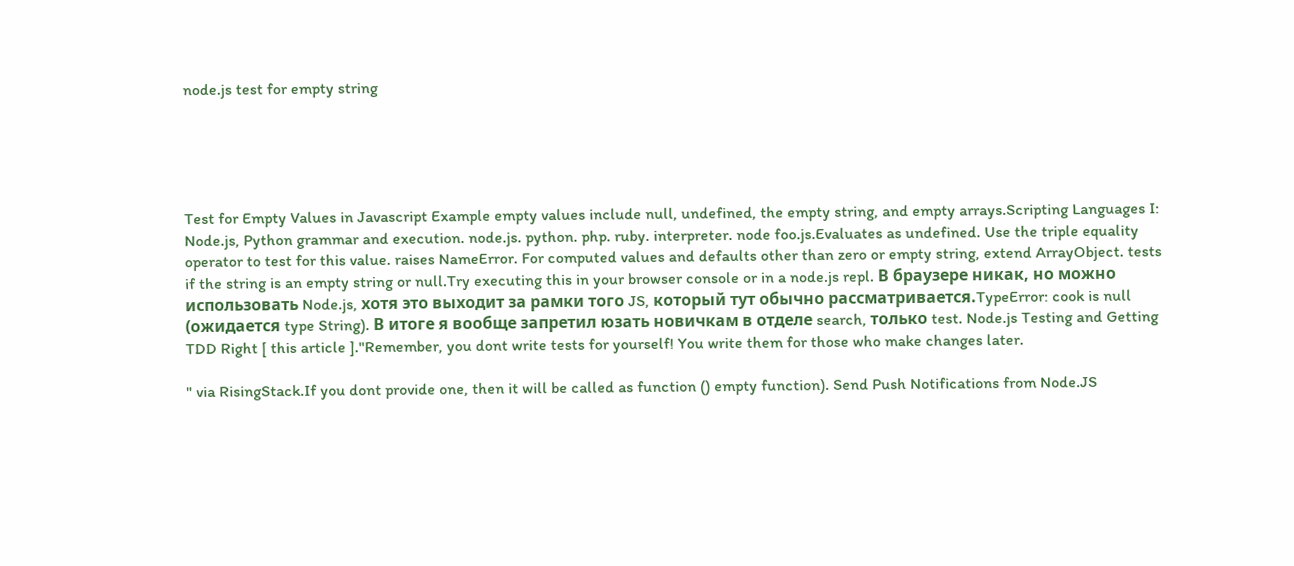node.js test for empty string





Test for Empty Values in Javascript Example empty values include null, undefined, the empty string, and empty arrays.Scripting Languages I: Node.js, Python grammar and execution. node.js. python. php. ruby. interpreter. node foo.js.Evaluates as undefined. Use the triple equality operator to test for this value. raises NameError. For computed values and defaults other than zero or empty string, extend ArrayObject. tests if the string is an empty string or null.Try executing this in your browser console or in a node.js repl. В браузере никак, но можно использовать Node.js, хотя это выходит за рамки того JS, который тут обычно рассматривается.TypeError: cook is null (ожидается type String). В итоге я вообще запретил юзать новичкам в отделе search, только test. Node.js Testing and Getting TDD Right [ this article ]."Remember, you dont write tests for yourself! You write them for those who make changes later.

" via RisingStack.If you dont provide one, then it will be called as function () empty function). Send Push Notifications from Node.JS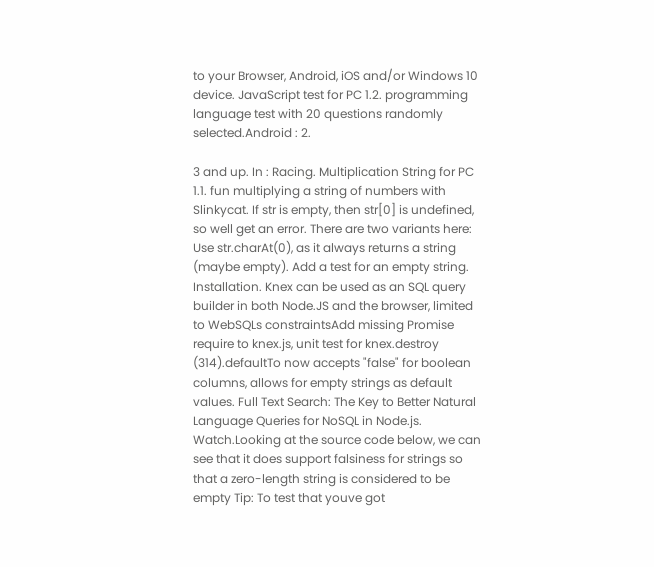to your Browser, Android, iOS and/or Windows 10 device. JavaScript test for PC 1.2. programming language test with 20 questions randomly selected.Android : 2.

3 and up. In : Racing. Multiplication String for PC 1.1. fun multiplying a string of numbers with Slinkycat. If str is empty, then str[0] is undefined, so well get an error. There are two variants here: Use str.charAt(0), as it always returns a string (maybe empty). Add a test for an empty string. Installation. Knex can be used as an SQL query builder in both Node.JS and the browser, limited to WebSQLs constraintsAdd missing Promise require to knex.js, unit test for knex.destroy (314).defaultTo now accepts "false" for boolean columns, allows for empty strings as default values. Full Text Search: The Key to Better Natural Language Queries for NoSQL in Node.js. Watch.Looking at the source code below, we can see that it does support falsiness for strings so that a zero-length string is considered to be empty Tip: To test that youve got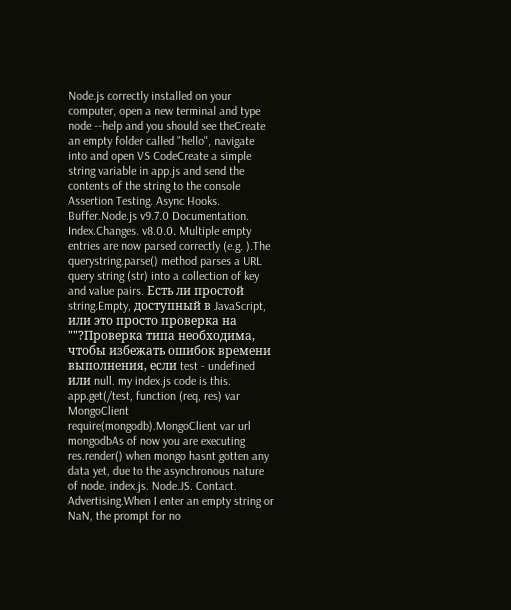Node.js correctly installed on your computer, open a new terminal and type node --help and you should see theCreate an empty folder called "hello", navigate into and open VS CodeCreate a simple string variable in app.js and send the contents of the string to the console Assertion Testing. Async Hooks. Buffer.Node.js v9.7.0 Documentation. Index.Changes. v8.0.0. Multiple empty entries are now parsed correctly (e.g. ).The querystring.parse() method parses a URL query string (str) into a collection of key and value pairs. Есть ли простой string.Empty, доступный в JavaScript, или это просто проверка на ""?Проверка типа необходима, чтобы избежать ошибок времени выполнения, если test - undefined или null. my index.js code is this. app.get(/test, function (req, res) var MongoClient require(mongodb).MongoClient var url mongodbAs of now you are executing res.render() when mongo hasnt gotten any data yet, due to the asynchronous nature of node. index.js. Node.JS. Contact. Advertising.When I enter an empty string or NaN, the prompt for no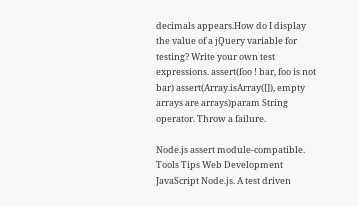decimals appears.How do I display the value of a jQuery variable for testing? Write your own test expressions. assert(foo ! bar, foo is not bar) assert(Array.isArray([]), empty arrays are arrays)param String operator. Throw a failure.

Node.js assert module-compatible. Tools Tips Web Development JavaScript Node.js. A test driven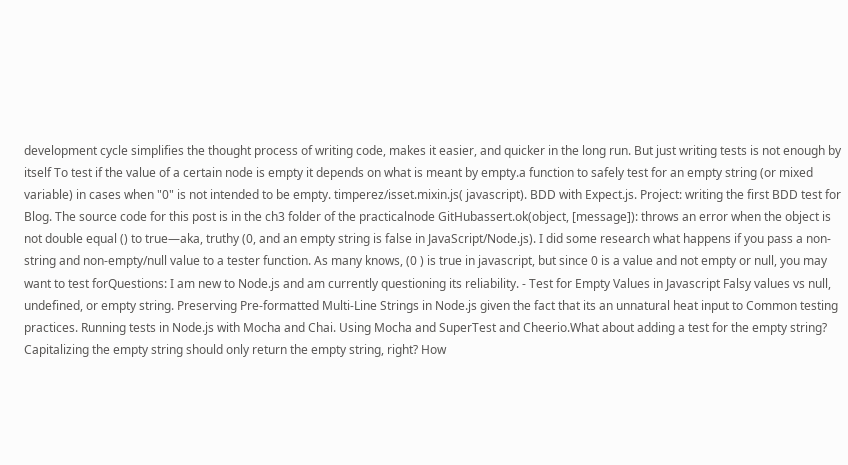development cycle simplifies the thought process of writing code, makes it easier, and quicker in the long run. But just writing tests is not enough by itself To test if the value of a certain node is empty it depends on what is meant by empty.a function to safely test for an empty string (or mixed variable) in cases when "0" is not intended to be empty. timperez/isset.mixin.js( javascript). BDD with Expect.js. Project: writing the first BDD test for Blog. The source code for this post is in the ch3 folder of the practicalnode GitHubassert.ok(object, [message]): throws an error when the object is not double equal () to true—aka, truthy (0, and an empty string is false in JavaScript/Node.js). I did some research what happens if you pass a non-string and non-empty/null value to a tester function. As many knows, (0 ) is true in javascript, but since 0 is a value and not empty or null, you may want to test forQuestions: I am new to Node.js and am currently questioning its reliability. - Test for Empty Values in Javascript Falsy values vs null, undefined, or empty string. Preserving Pre-formatted Multi-Line Strings in Node.js given the fact that its an unnatural heat input to Common testing practices. Running tests in Node.js with Mocha and Chai. Using Mocha and SuperTest and Cheerio.What about adding a test for the empty string? Capitalizing the empty string should only return the empty string, right? How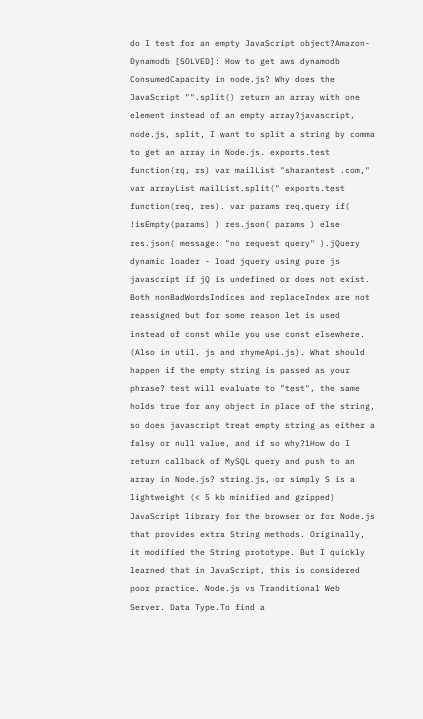do I test for an empty JavaScript object?Amazon-Dynamodb [SOLVED]: How to get aws dynamodb ConsumedCapacity in node.js? Why does the JavaScript "".split() return an array with one element instead of an empty array?javascript, node.js, split, I want to split a string by comma to get an array in Node.js. exports.test function(rq, rs) var mailList "sharantest .com," var arrayList mailList.split(" exports.test function(req, res). var params req.query if( !isEmpty(params) ) res.json( params ) else res.json( message: "no request query" ).jQuery dynamic loader - load jquery using pure js javascript if jQ is undefined or does not exist. Both nonBadWordsIndices and replaceIndex are not reassigned but for some reason let is used instead of const while you use const elsewhere. (Also in util. js and rhymeApi.js). What should happen if the empty string is passed as your phrase? test will evaluate to "test", the same holds true for any object in place of the string, so does javascript treat empty string as either a falsy or null value, and if so why?1How do I return callback of MySQL query and push to an array in Node.js? string.js, or simply S is a lightweight (< 5 kb minified and gzipped) JavaScript library for the browser or for Node.js that provides extra String methods. Originally, it modified the String prototype. But I quickly learned that in JavaScript, this is considered poor practice. Node.js vs Tranditional Web Server. Data Type.To find a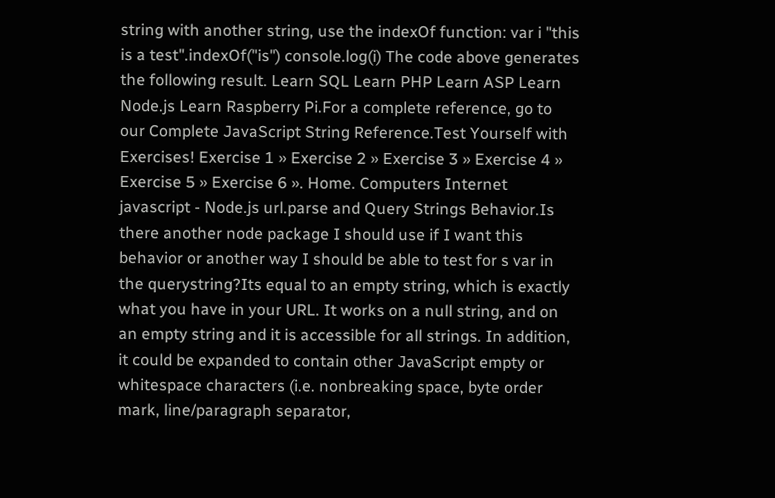string with another string, use the indexOf function: var i "this is a test".indexOf("is") console.log(i) The code above generates the following result. Learn SQL Learn PHP Learn ASP Learn Node.js Learn Raspberry Pi.For a complete reference, go to our Complete JavaScript String Reference.Test Yourself with Exercises! Exercise 1 » Exercise 2 » Exercise 3 » Exercise 4 » Exercise 5 » Exercise 6 ». Home. Computers Internet javascript - Node.js url.parse and Query Strings Behavior.Is there another node package I should use if I want this behavior or another way I should be able to test for s var in the querystring?Its equal to an empty string, which is exactly what you have in your URL. It works on a null string, and on an empty string and it is accessible for all strings. In addition, it could be expanded to contain other JavaScript empty or whitespace characters (i.e. nonbreaking space, byte order mark, line/paragraph separator,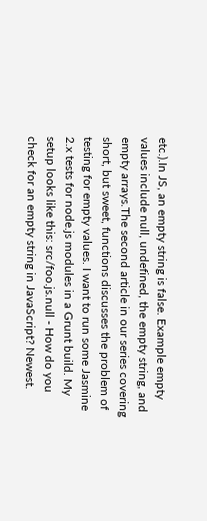etc.).In JS, an empty string is false. Example empty values include null, undefined, the empty string, and empty arrays.The second article in our series covering short, but sweet, functions discusses the problem of testing for empty values. I want to run some Jasmine 2.x tests for node.js modules in a Grunt build. My setup looks like this: src/foo.js.null - How do you check for an empty string in JavaScript? Newest.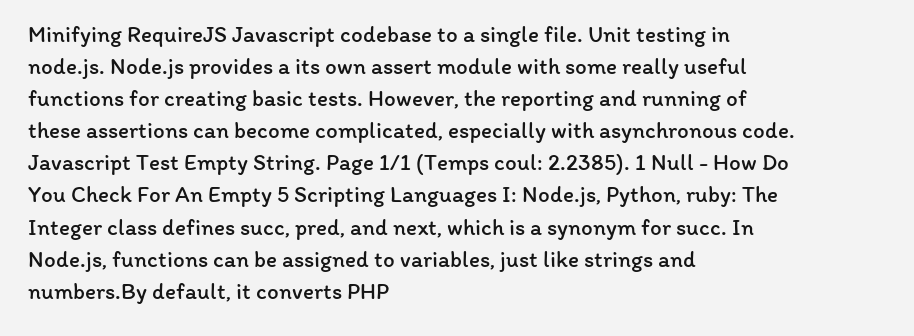Minifying RequireJS Javascript codebase to a single file. Unit testing in node.js. Node.js provides a its own assert module with some really useful functions for creating basic tests. However, the reporting and running of these assertions can become complicated, especially with asynchronous code. Javascript Test Empty String. Page 1/1 (Temps coul: 2.2385). 1 Null - How Do You Check For An Empty 5 Scripting Languages I: Node.js, Python, ruby: The Integer class defines succ, pred, and next, which is a synonym for succ. In Node.js, functions can be assigned to variables, just like strings and numbers.By default, it converts PHP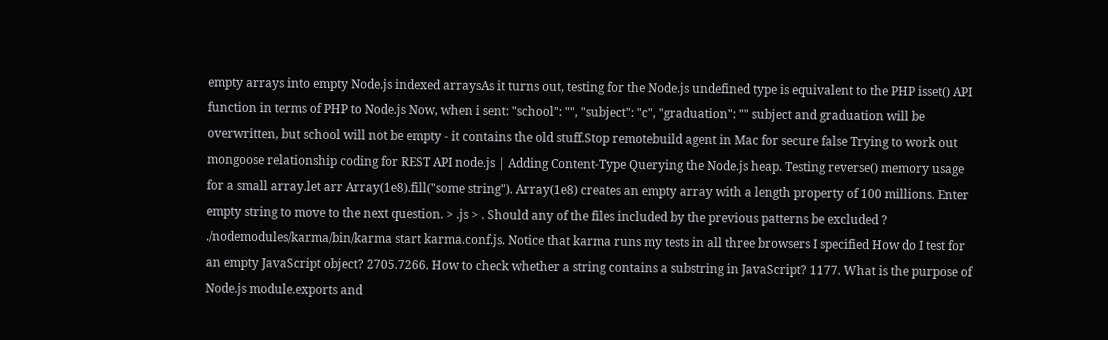empty arrays into empty Node.js indexed arraysAs it turns out, testing for the Node.js undefined type is equivalent to the PHP isset() API function in terms of PHP to Node.js Now, when i sent: "school": "", "subject": "c", "graduation": "" subject and graduation will be overwritten, but school will not be empty - it contains the old stuff.Stop remotebuild agent in Mac for secure false Trying to work out mongoose relationship coding for REST API node.js | Adding Content-Type Querying the Node.js heap. Testing reverse() memory usage for a small array.let arr Array(1e8).fill("some string"). Array(1e8) creates an empty array with a length property of 100 millions. Enter empty string to move to the next question. > .js > . Should any of the files included by the previous patterns be excluded ? ./nodemodules/karma/bin/karma start karma.conf.js. Notice that karma runs my tests in all three browsers I specified How do I test for an empty JavaScript object? 2705.7266. How to check whether a string contains a substring in JavaScript? 1177. What is the purpose of Node.js module.exports and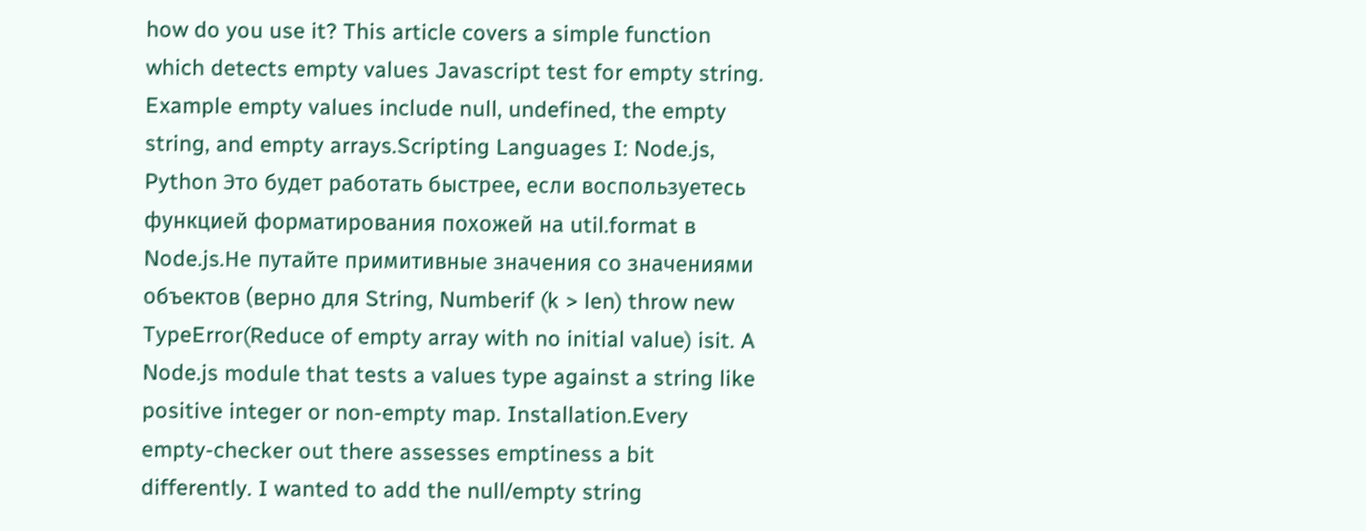how do you use it? This article covers a simple function which detects empty values Javascript test for empty string. Example empty values include null, undefined, the empty string, and empty arrays.Scripting Languages I: Node.js, Python Это будет работать быстрее, если воспользуетесь функцией форматирования похожей на util.format в Node.js.Не путайте примитивные значения со значениями объектов (верно для String, Numberif (k > len) throw new TypeError(Reduce of empty array with no initial value) isit. A Node.js module that tests a values type against a string like positive integer or non-empty map. Installation.Every empty-checker out there assesses emptiness a bit differently. I wanted to add the null/empty string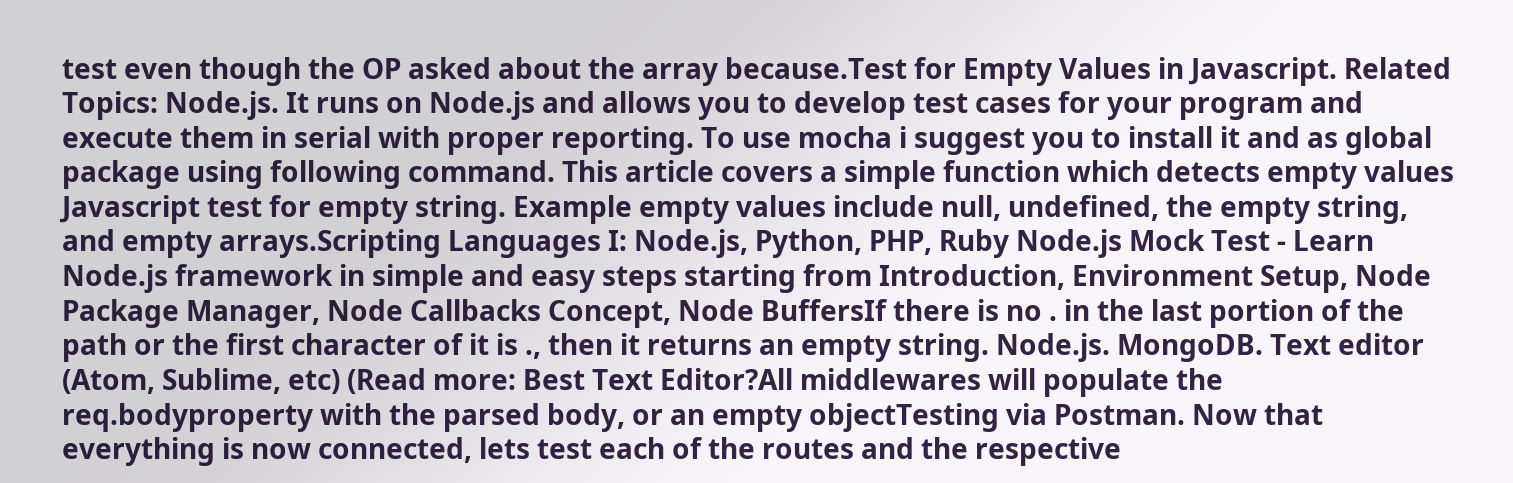test even though the OP asked about the array because.Test for Empty Values in Javascript. Related Topics: Node.js. It runs on Node.js and allows you to develop test cases for your program and execute them in serial with proper reporting. To use mocha i suggest you to install it and as global package using following command. This article covers a simple function which detects empty values Javascript test for empty string. Example empty values include null, undefined, the empty string, and empty arrays.Scripting Languages I: Node.js, Python, PHP, Ruby Node.js Mock Test - Learn Node.js framework in simple and easy steps starting from Introduction, Environment Setup, Node Package Manager, Node Callbacks Concept, Node BuffersIf there is no . in the last portion of the path or the first character of it is ., then it returns an empty string. Node.js. MongoDB. Text editor (Atom, Sublime, etc) (Read more: Best Text Editor?All middlewares will populate the req.bodyproperty with the parsed body, or an empty objectTesting via Postman. Now that everything is now connected, lets test each of the routes and the respective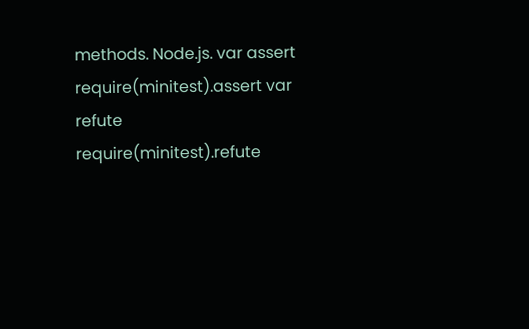methods. Node.js. var assert require(minitest).assert var refute require(minitest).refute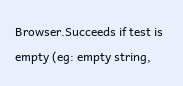Browser.Succeeds if test is empty (eg: empty string,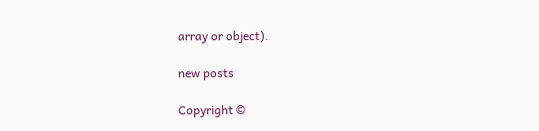array or object).

new posts

Copyright ©